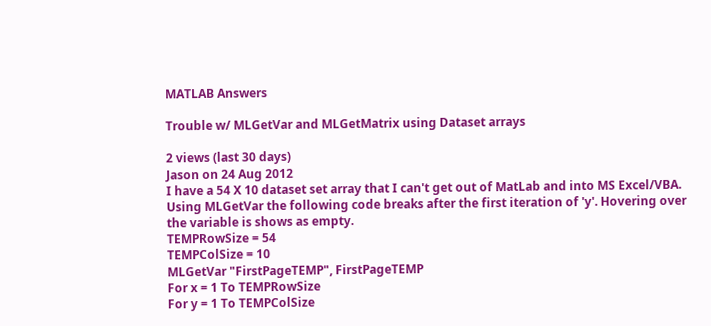MATLAB Answers

Trouble w/ MLGetVar and MLGetMatrix using Dataset arrays

2 views (last 30 days)
Jason on 24 Aug 2012
I have a 54 X 10 dataset set array that I can't get out of MatLab and into MS Excel/VBA. Using MLGetVar the following code breaks after the first iteration of 'y'. Hovering over the variable is shows as empty.
TEMPRowSize = 54
TEMPColSize = 10
MLGetVar "FirstPageTEMP", FirstPageTEMP
For x = 1 To TEMPRowSize
For y = 1 To TEMPColSize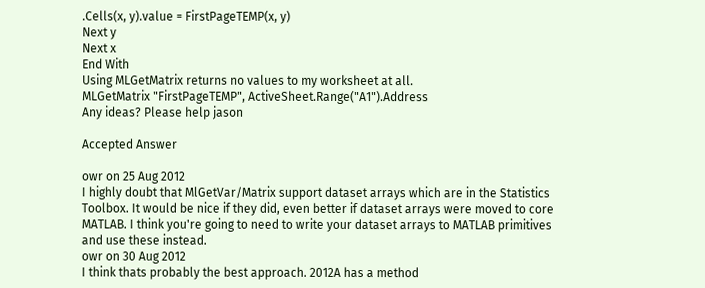.Cells(x, y).value = FirstPageTEMP(x, y)
Next y
Next x
End With
Using MLGetMatrix returns no values to my worksheet at all.
MLGetMatrix "FirstPageTEMP", ActiveSheet.Range("A1").Address
Any ideas? Please help jason

Accepted Answer

owr on 25 Aug 2012
I highly doubt that MlGetVar/Matrix support dataset arrays which are in the Statistics Toolbox. It would be nice if they did, even better if dataset arrays were moved to core MATLAB. I think you're going to need to write your dataset arrays to MATLAB primitives and use these instead.
owr on 30 Aug 2012
I think thats probably the best approach. 2012A has a method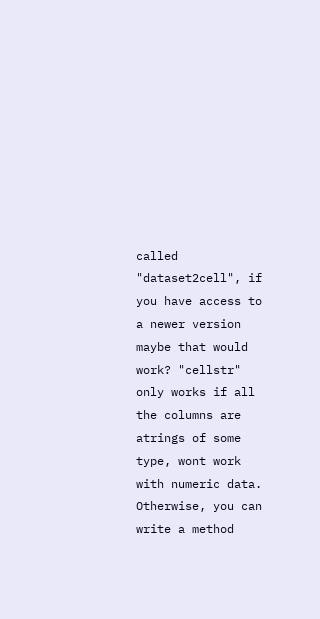called "dataset2cell", if you have access to a newer version maybe that would work? "cellstr" only works if all the columns are atrings of some type, wont work with numeric data.
Otherwise, you can write a method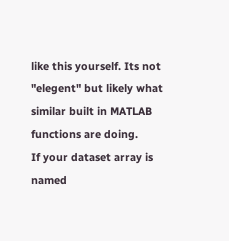like this yourself. Its not "elegent" but likely what similar built in MATLAB functions are doing.
If your dataset array is named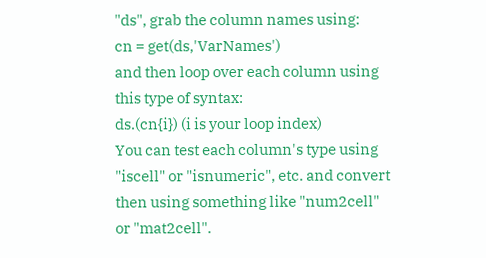"ds", grab the column names using:
cn = get(ds,'VarNames')
and then loop over each column using this type of syntax:
ds.(cn{i}) (i is your loop index)
You can test each column's type using "iscell" or "isnumeric", etc. and convert then using something like "num2cell" or "mat2cell".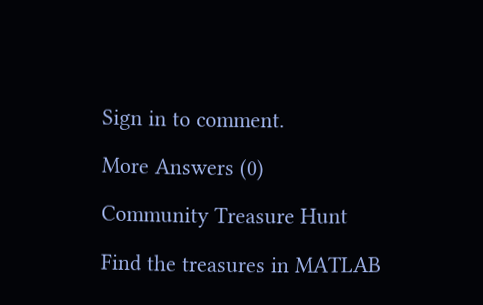Sign in to comment.

More Answers (0)

Community Treasure Hunt

Find the treasures in MATLAB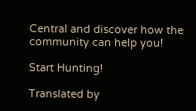Central and discover how the community can help you!

Start Hunting!

Translated by